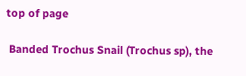top of page

 Banded Trochus Snail (Trochus sp), the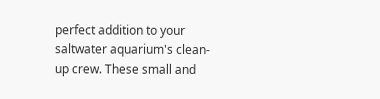perfect addition to your saltwater aquarium's clean-up crew. These small and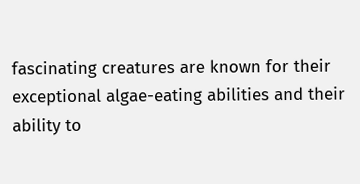fascinating creatures are known for their exceptional algae-eating abilities and their ability to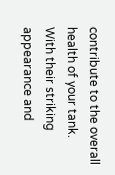contribute to the overall health of your tank. With their striking appearance and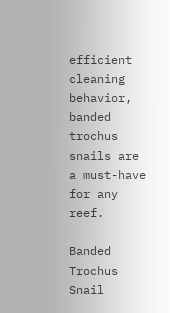efficient cleaning behavior, banded trochus snails are a must-have for any reef.

Banded Trochus Snail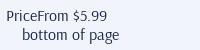PriceFrom $5.99
    bottom of page